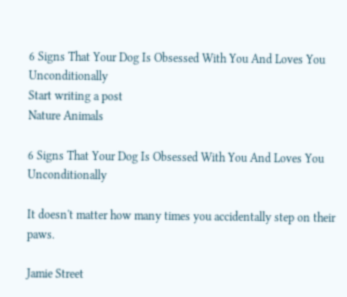6 Signs That Your Dog Is Obsessed With You And Loves You Unconditionally
Start writing a post
Nature Animals

6 Signs That Your Dog Is Obsessed With You And Loves You Unconditionally

It doesn't matter how many times you accidentally step on their paws.

Jamie Street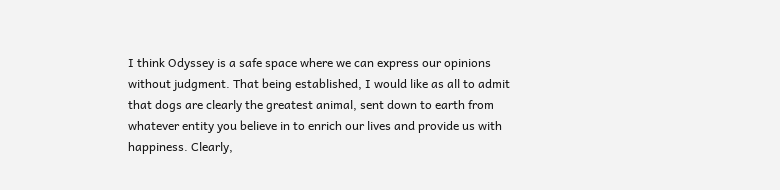I think Odyssey is a safe space where we can express our opinions without judgment. That being established, I would like as all to admit that dogs are clearly the greatest animal, sent down to earth from whatever entity you believe in to enrich our lives and provide us with happiness. Clearly,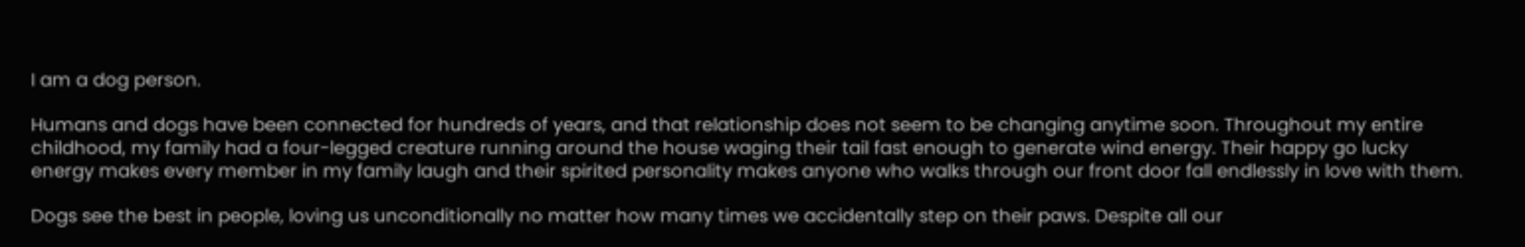I am a dog person.

Humans and dogs have been connected for hundreds of years, and that relationship does not seem to be changing anytime soon. Throughout my entire childhood, my family had a four-legged creature running around the house waging their tail fast enough to generate wind energy. Their happy go lucky energy makes every member in my family laugh and their spirited personality makes anyone who walks through our front door fall endlessly in love with them.

Dogs see the best in people, loving us unconditionally no matter how many times we accidentally step on their paws. Despite all our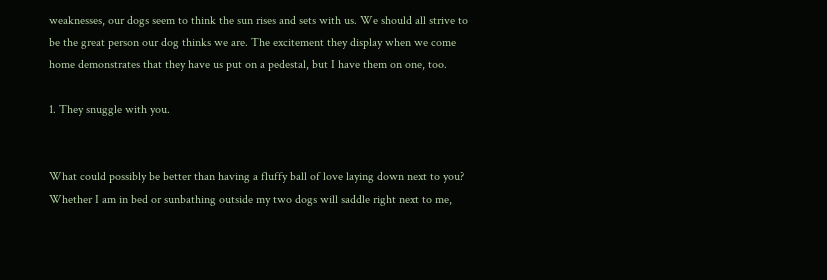weaknesses, our dogs seem to think the sun rises and sets with us. We should all strive to be the great person our dog thinks we are. The excitement they display when we come home demonstrates that they have us put on a pedestal, but I have them on one, too.

1. They snuggle with you.


What could possibly be better than having a fluffy ball of love laying down next to you? Whether I am in bed or sunbathing outside my two dogs will saddle right next to me,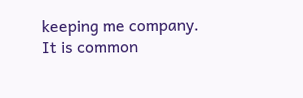keeping me company. It is common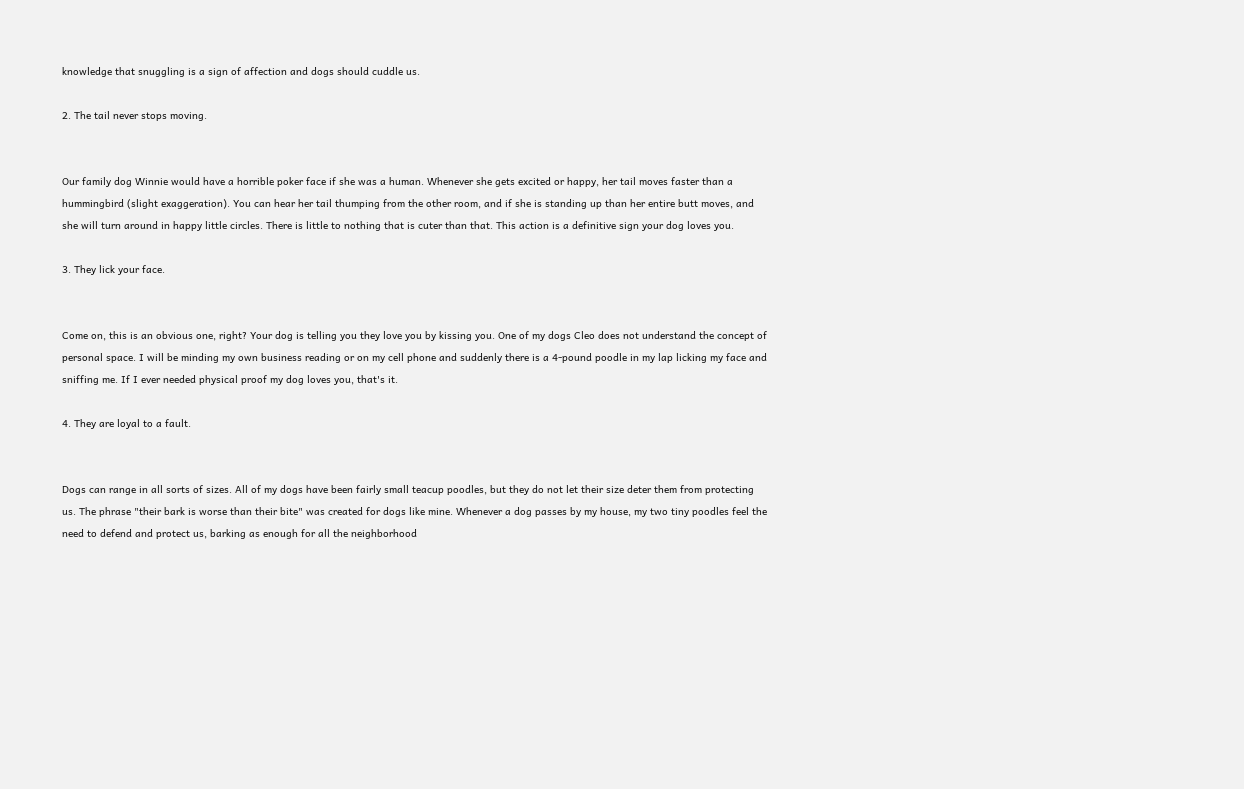knowledge that snuggling is a sign of affection and dogs should cuddle us.

2. The tail never stops moving.


Our family dog Winnie would have a horrible poker face if she was a human. Whenever she gets excited or happy, her tail moves faster than a hummingbird (slight exaggeration). You can hear her tail thumping from the other room, and if she is standing up than her entire butt moves, and she will turn around in happy little circles. There is little to nothing that is cuter than that. This action is a definitive sign your dog loves you.

3. They lick your face.


Come on, this is an obvious one, right? Your dog is telling you they love you by kissing you. One of my dogs Cleo does not understand the concept of personal space. I will be minding my own business reading or on my cell phone and suddenly there is a 4-pound poodle in my lap licking my face and sniffing me. If I ever needed physical proof my dog loves you, that's it.

4. They are loyal to a fault.


Dogs can range in all sorts of sizes. All of my dogs have been fairly small teacup poodles, but they do not let their size deter them from protecting us. The phrase "their bark is worse than their bite" was created for dogs like mine. Whenever a dog passes by my house, my two tiny poodles feel the need to defend and protect us, barking as enough for all the neighborhood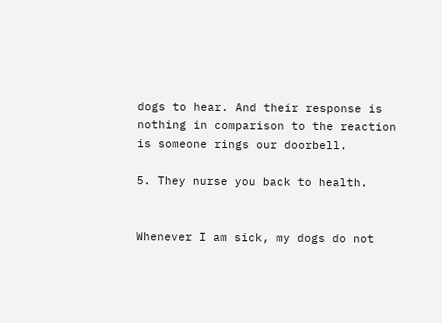dogs to hear. And their response is nothing in comparison to the reaction is someone rings our doorbell.

5. They nurse you back to health.


Whenever I am sick, my dogs do not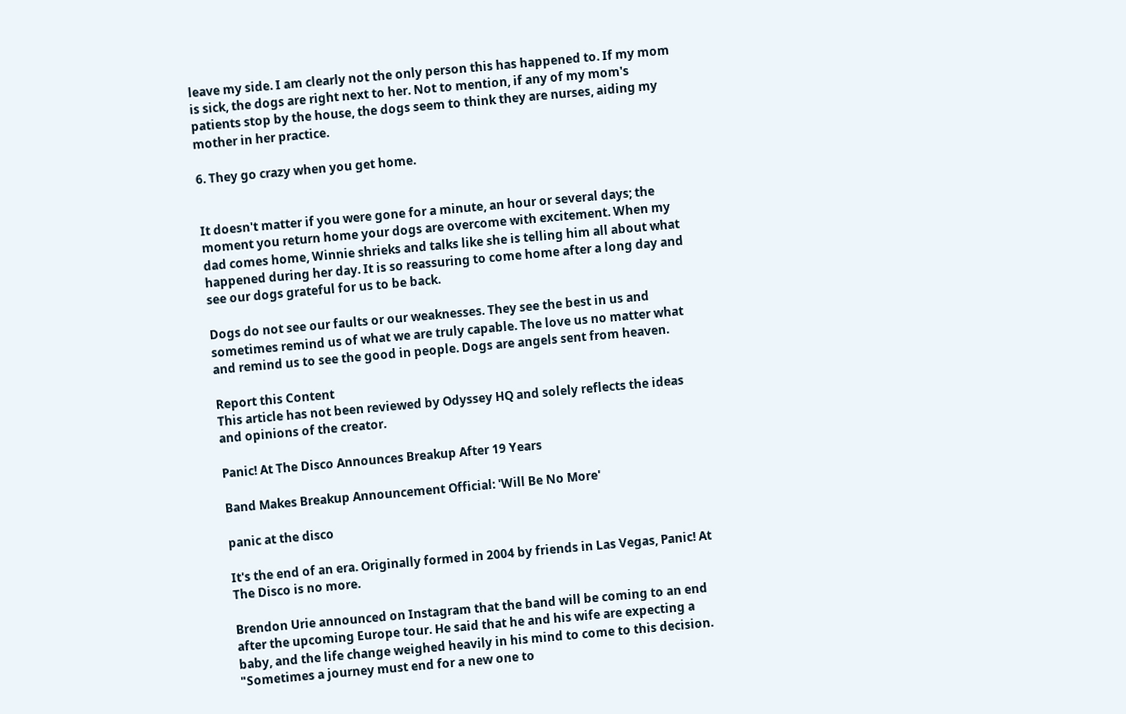leave my side. I am clearly not the only person this has happened to. If my mom is sick, the dogs are right next to her. Not to mention, if any of my mom's patients stop by the house, the dogs seem to think they are nurses, aiding my mother in her practice.

6. They go crazy when you get home.


It doesn't matter if you were gone for a minute, an hour or several days; the moment you return home your dogs are overcome with excitement. When my dad comes home, Winnie shrieks and talks like she is telling him all about what happened during her day. It is so reassuring to come home after a long day and see our dogs grateful for us to be back.

Dogs do not see our faults or our weaknesses. They see the best in us and sometimes remind us of what we are truly capable. The love us no matter what and remind us to see the good in people. Dogs are angels sent from heaven.

Report this Content
This article has not been reviewed by Odyssey HQ and solely reflects the ideas and opinions of the creator.

Panic! At The Disco Announces Breakup After 19 Years

Band Makes Breakup Announcement Official: 'Will Be No More'

panic at the disco

It's the end of an era. Originally formed in 2004 by friends in Las Vegas, Panic! At The Disco is no more.

Brendon Urie announced on Instagram that the band will be coming to an end after the upcoming Europe tour. He said that he and his wife are expecting a baby, and the life change weighed heavily in his mind to come to this decision. "Sometimes a journey must end for a new one to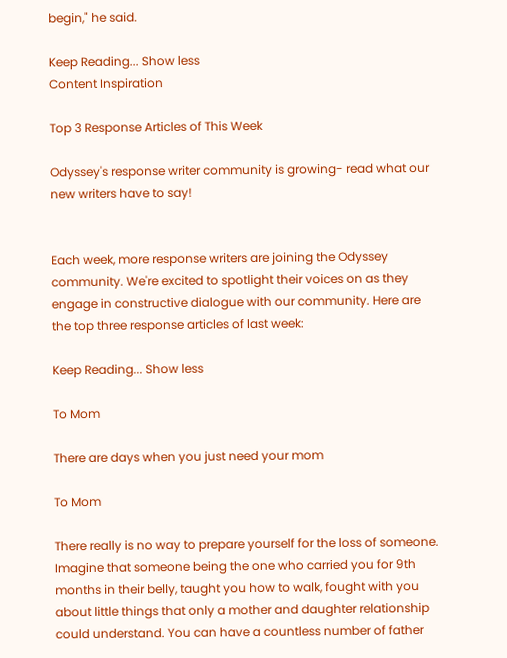begin," he said.

Keep Reading... Show less
Content Inspiration

Top 3 Response Articles of This Week

Odyssey's response writer community is growing- read what our new writers have to say!


Each week, more response writers are joining the Odyssey community. We're excited to spotlight their voices on as they engage in constructive dialogue with our community. Here are the top three response articles of last week:

Keep Reading... Show less

To Mom

There are days when you just need your mom

To Mom

There really is no way to prepare yourself for the loss of someone. Imagine that someone being the one who carried you for 9th months in their belly, taught you how to walk, fought with you about little things that only a mother and daughter relationship could understand. You can have a countless number of father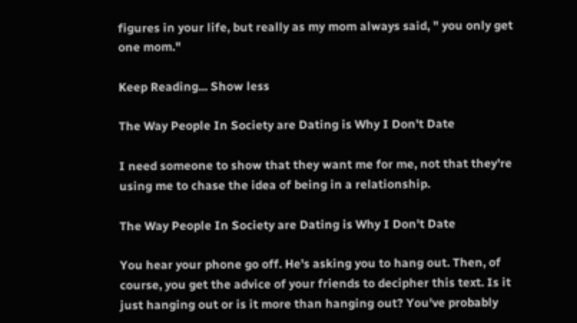figures in your life, but really as my mom always said, " you only get one mom."

Keep Reading... Show less

The Way People In Society are Dating is Why I Don't Date

I need someone to show that they want me for me, not that they're using me to chase the idea of being in a relationship.

The Way People In Society are Dating is Why I Don't Date

You hear your phone go off. He's asking you to hang out. Then, of course, you get the advice of your friends to decipher this text. Is it just hanging out or is it more than hanging out? You've probably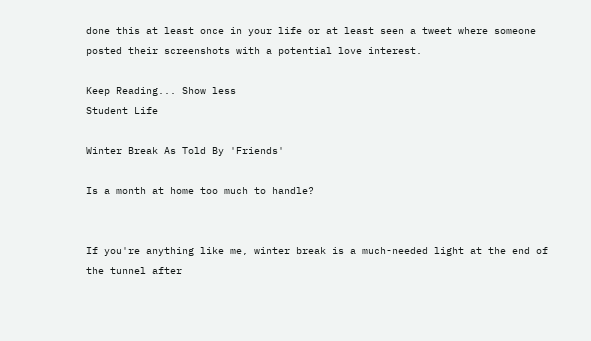done this at least once in your life or at least seen a tweet where someone posted their screenshots with a potential love interest.

Keep Reading... Show less
Student Life

Winter Break As Told By 'Friends'

Is a month at home too much to handle?


If you're anything like me, winter break is a much-needed light at the end of the tunnel after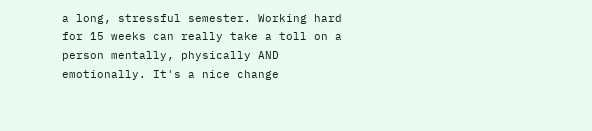a long, stressful semester. Working hard for 15 weeks can really take a toll on a person mentally, physically AND emotionally. It's a nice change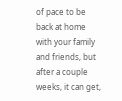of pace to be back at home with your family and friends, but after a couple weeks, it can get,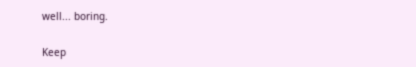well... boring.

Keep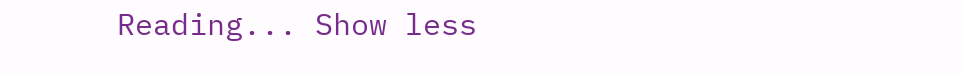Reading... Show less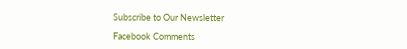Subscribe to Our Newsletter

Facebook Comments